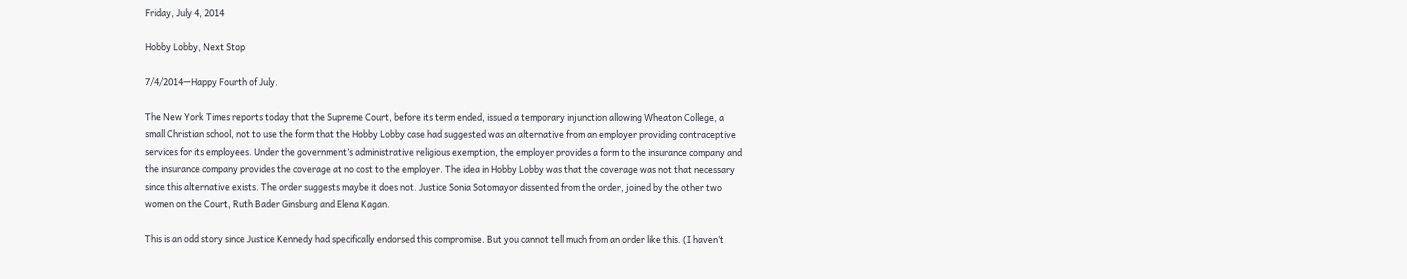Friday, July 4, 2014

Hobby Lobby, Next Stop

7/4/2014—Happy Fourth of July.

The New York Times reports today that the Supreme Court, before its term ended, issued a temporary injunction allowing Wheaton College, a small Christian school, not to use the form that the Hobby Lobby case had suggested was an alternative from an employer providing contraceptive services for its employees. Under the government’s administrative religious exemption, the employer provides a form to the insurance company and the insurance company provides the coverage at no cost to the employer. The idea in Hobby Lobby was that the coverage was not that necessary since this alternative exists. The order suggests maybe it does not. Justice Sonia Sotomayor dissented from the order, joined by the other two women on the Court, Ruth Bader Ginsburg and Elena Kagan.

This is an odd story since Justice Kennedy had specifically endorsed this compromise. But you cannot tell much from an order like this. (I haven’t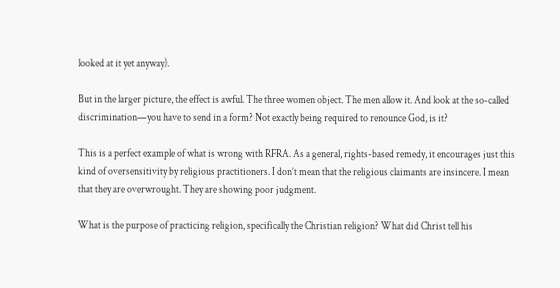looked at it yet anyway).

But in the larger picture, the effect is awful. The three women object. The men allow it. And look at the so-called discrimination—you have to send in a form? Not exactly being required to renounce God, is it?

This is a perfect example of what is wrong with RFRA. As a general, rights-based remedy, it encourages just this kind of oversensitivity by religious practitioners. I don’t mean that the religious claimants are insincere. I mean that they are overwrought. They are showing poor judgment.

What is the purpose of practicing religion, specifically the Christian religion? What did Christ tell his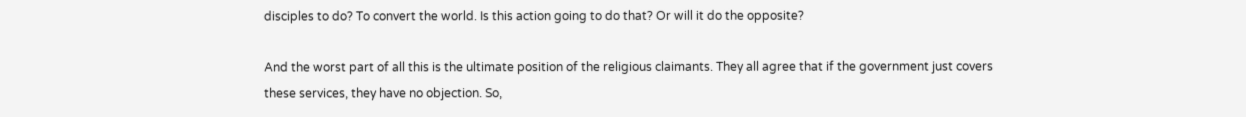disciples to do? To convert the world. Is this action going to do that? Or will it do the opposite?

And the worst part of all this is the ultimate position of the religious claimants. They all agree that if the government just covers these services, they have no objection. So,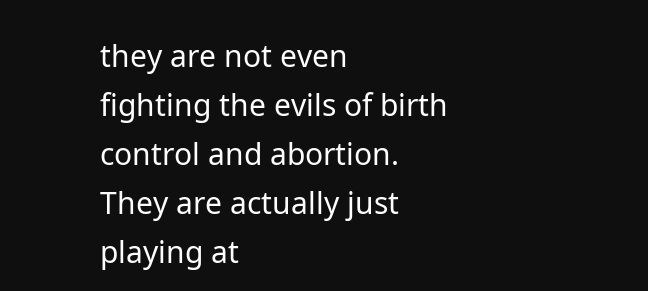they are not even fighting the evils of birth control and abortion. They are actually just playing at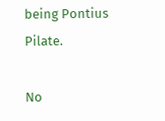being Pontius Pilate.

No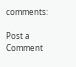comments:

Post a Comment